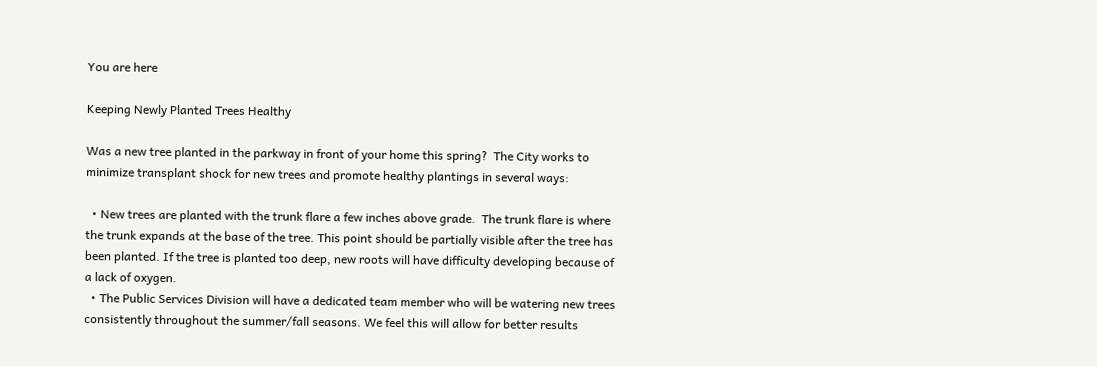You are here

Keeping Newly Planted Trees Healthy

Was a new tree planted in the parkway in front of your home this spring?  The City works to minimize transplant shock for new trees and promote healthy plantings in several ways:

  • New trees are planted with the trunk flare a few inches above grade.  The trunk flare is where the trunk expands at the base of the tree. This point should be partially visible after the tree has been planted. If the tree is planted too deep, new roots will have difficulty developing because of a lack of oxygen.
  • The Public Services Division will have a dedicated team member who will be watering new trees consistently throughout the summer/fall seasons. We feel this will allow for better results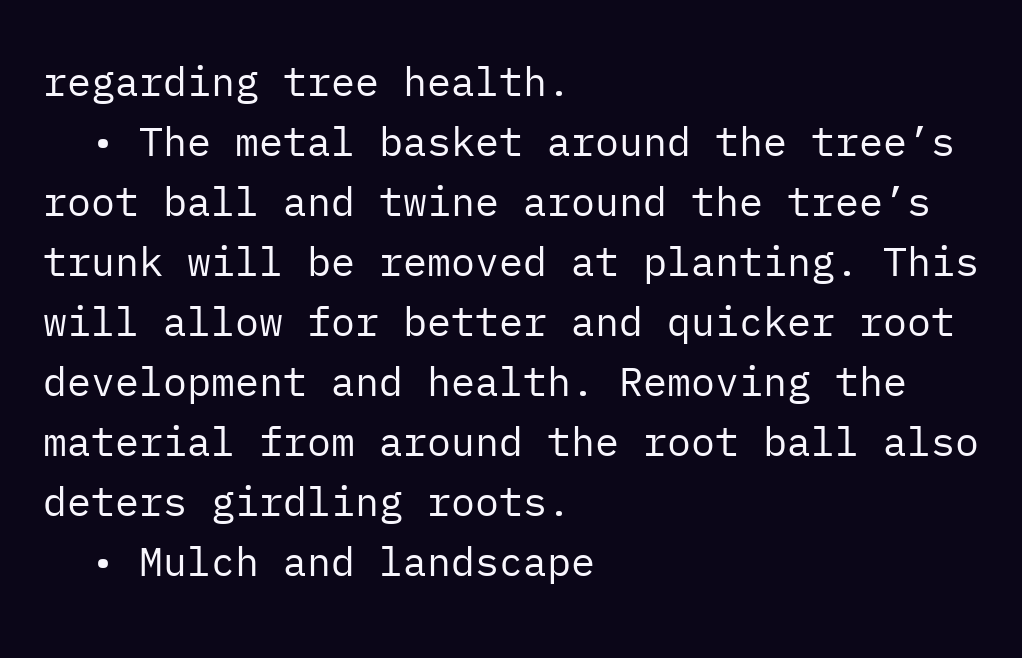regarding tree health.
  • The metal basket around the tree’s root ball and twine around the tree’s trunk will be removed at planting. This will allow for better and quicker root development and health. Removing the material from around the root ball also deters girdling roots.
  • Mulch and landscape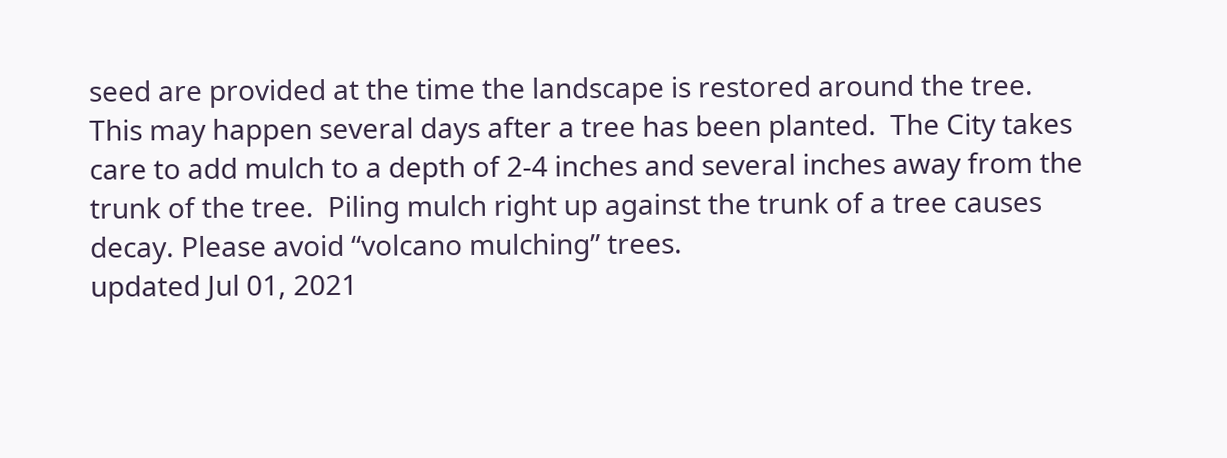seed are provided at the time the landscape is restored around the tree.  This may happen several days after a tree has been planted.  The City takes care to add mulch to a depth of 2-4 inches and several inches away from the trunk of the tree.  Piling mulch right up against the trunk of a tree causes decay. Please avoid “volcano mulching” trees.
updated Jul 01, 2021